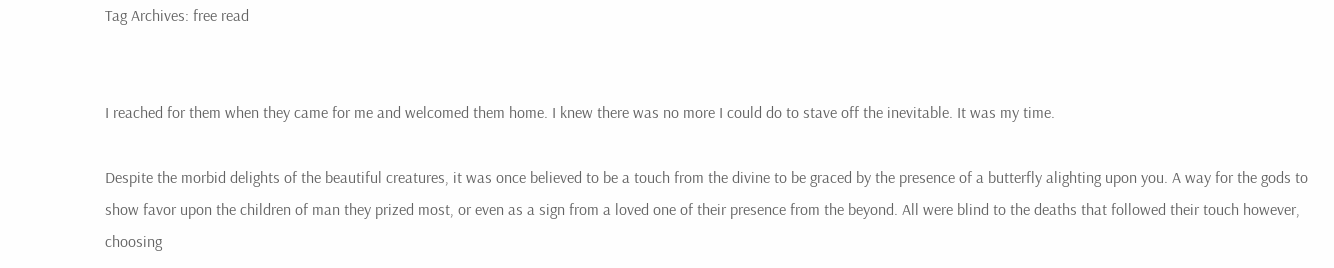Tag Archives: free read


I reached for them when they came for me and welcomed them home. I knew there was no more I could do to stave off the inevitable. It was my time.

Despite the morbid delights of the beautiful creatures, it was once believed to be a touch from the divine to be graced by the presence of a butterfly alighting upon you. A way for the gods to show favor upon the children of man they prized most, or even as a sign from a loved one of their presence from the beyond. All were blind to the deaths that followed their touch however, choosing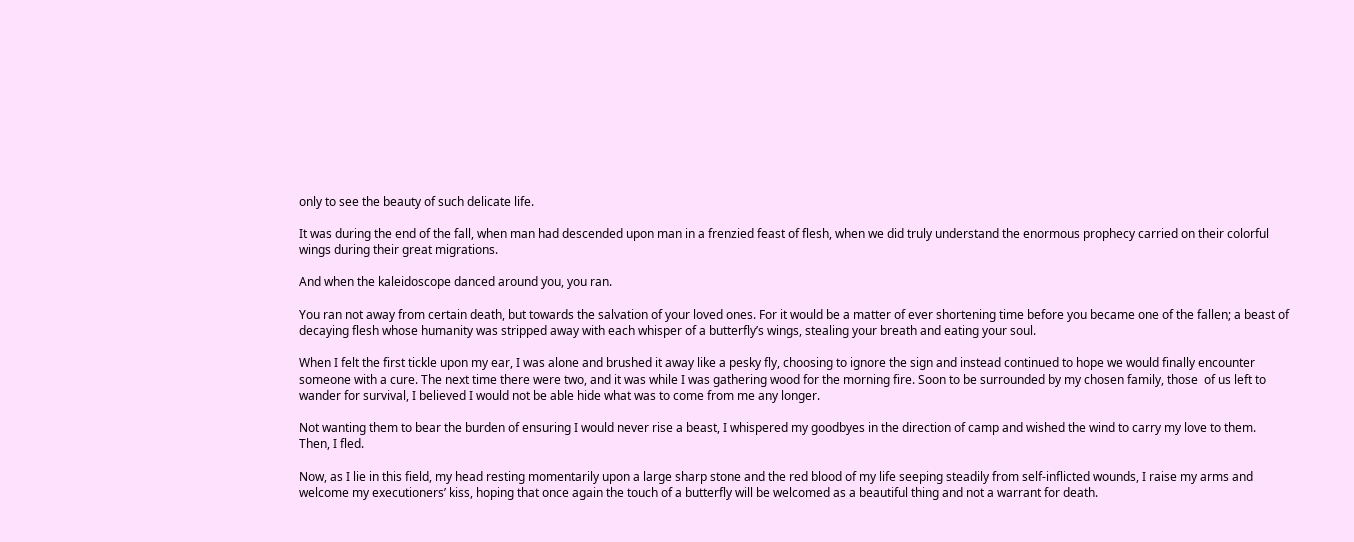only to see the beauty of such delicate life.

It was during the end of the fall, when man had descended upon man in a frenzied feast of flesh, when we did truly understand the enormous prophecy carried on their colorful wings during their great migrations.

And when the kaleidoscope danced around you, you ran.

You ran not away from certain death, but towards the salvation of your loved ones. For it would be a matter of ever shortening time before you became one of the fallen; a beast of decaying flesh whose humanity was stripped away with each whisper of a butterfly’s wings, stealing your breath and eating your soul.

When I felt the first tickle upon my ear, I was alone and brushed it away like a pesky fly, choosing to ignore the sign and instead continued to hope we would finally encounter someone with a cure. The next time there were two, and it was while I was gathering wood for the morning fire. Soon to be surrounded by my chosen family, those  of us left to wander for survival, I believed I would not be able hide what was to come from me any longer.

Not wanting them to bear the burden of ensuring I would never rise a beast, I whispered my goodbyes in the direction of camp and wished the wind to carry my love to them. Then, I fled.

Now, as I lie in this field, my head resting momentarily upon a large sharp stone and the red blood of my life seeping steadily from self-inflicted wounds, I raise my arms and welcome my executioners’ kiss, hoping that once again the touch of a butterfly will be welcomed as a beautiful thing and not a warrant for death.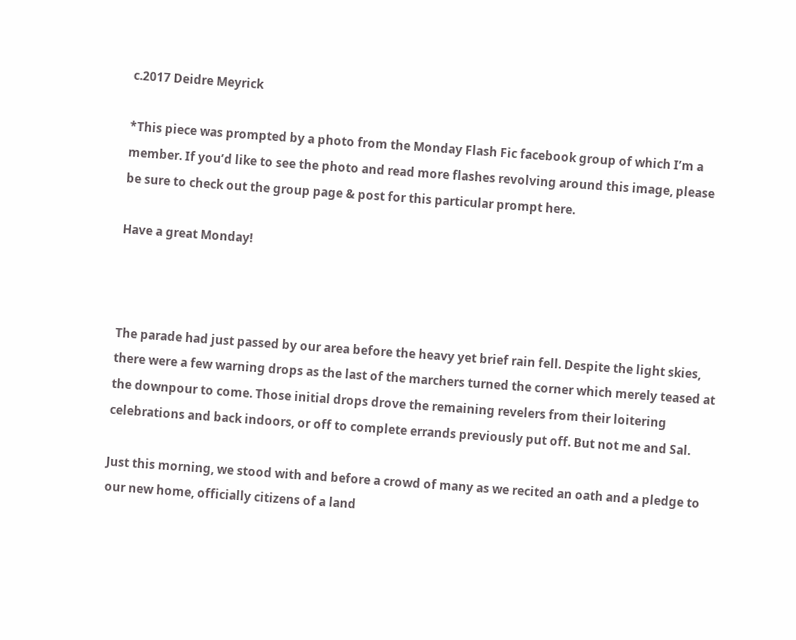c.2017 Deidre Meyrick

*This piece was prompted by a photo from the Monday Flash Fic facebook group of which I’m a member. If you’d like to see the photo and read more flashes revolving around this image, please be sure to check out the group page & post for this particular prompt here.

Have a great Monday!



The parade had just passed by our area before the heavy yet brief rain fell. Despite the light skies, there were a few warning drops as the last of the marchers turned the corner which merely teased at the downpour to come. Those initial drops drove the remaining revelers from their loitering celebrations and back indoors, or off to complete errands previously put off. But not me and Sal.

Just this morning, we stood with and before a crowd of many as we recited an oath and a pledge to our new home, officially citizens of a land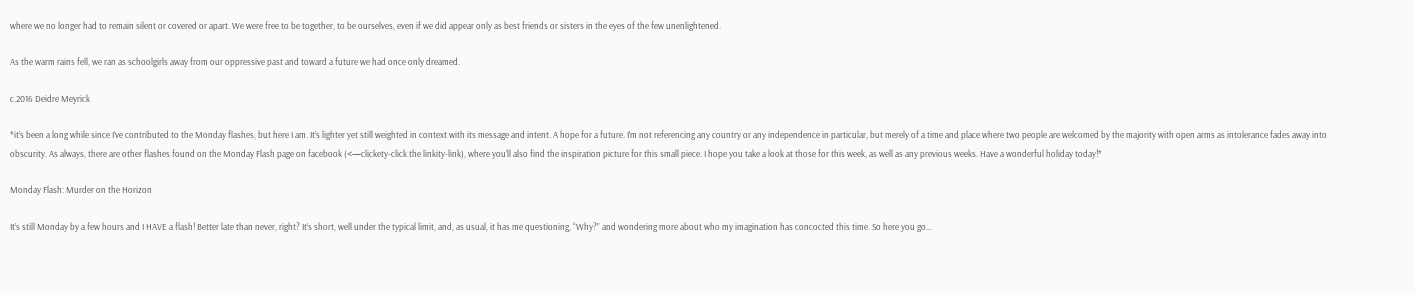where we no longer had to remain silent or covered or apart. We were free to be together, to be ourselves, even if we did appear only as best friends or sisters in the eyes of the few unenlightened.

As the warm rains fell, we ran as schoolgirls away from our oppressive past and toward a future we had once only dreamed.

c.2016 Deidre Meyrick

*it’s been a long while since I’ve contributed to the Monday flashes, but here I am. It’s lighter yet still weighted in context with its message and intent. A hope for a future. I’m not referencing any country or any independence in particular, but merely of a time and place where two people are welcomed by the majority with open arms as intolerance fades away into obscurity. As always, there are other flashes found on the Monday Flash page on facebook (<—clickety-click the linkity-link), where you’ll also find the inspiration picture for this small piece. I hope you take a look at those for this week, as well as any previous weeks. Have a wonderful holiday today!*

Monday Flash: Murder on the Horizon

It’s still Monday by a few hours and I HAVE a flash! Better late than never, right? It’s short, well under the typical limit, and, as usual, it has me questioning, “Why?” and wondering more about who my imagination has concocted this time. So here you go…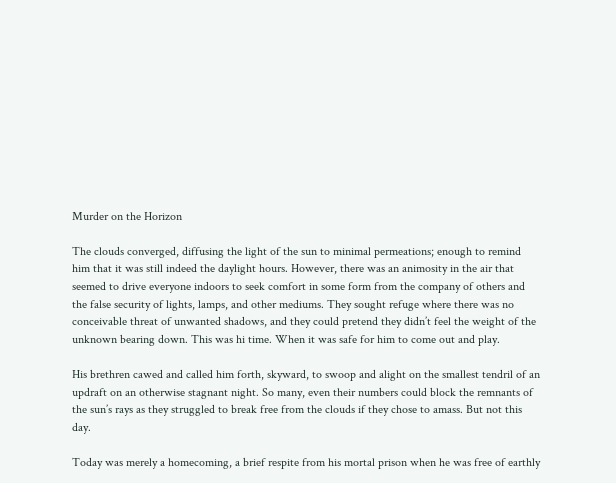Murder on the Horizon

The clouds converged, diffusing the light of the sun to minimal permeations; enough to remind him that it was still indeed the daylight hours. However, there was an animosity in the air that seemed to drive everyone indoors to seek comfort in some form from the company of others and the false security of lights, lamps, and other mediums. They sought refuge where there was no conceivable threat of unwanted shadows, and they could pretend they didn’t feel the weight of the unknown bearing down. This was hi time. When it was safe for him to come out and play.

His brethren cawed and called him forth, skyward, to swoop and alight on the smallest tendril of an updraft on an otherwise stagnant night. So many, even their numbers could block the remnants of the sun’s rays as they struggled to break free from the clouds if they chose to amass. But not this day.

Today was merely a homecoming, a brief respite from his mortal prison when he was free of earthly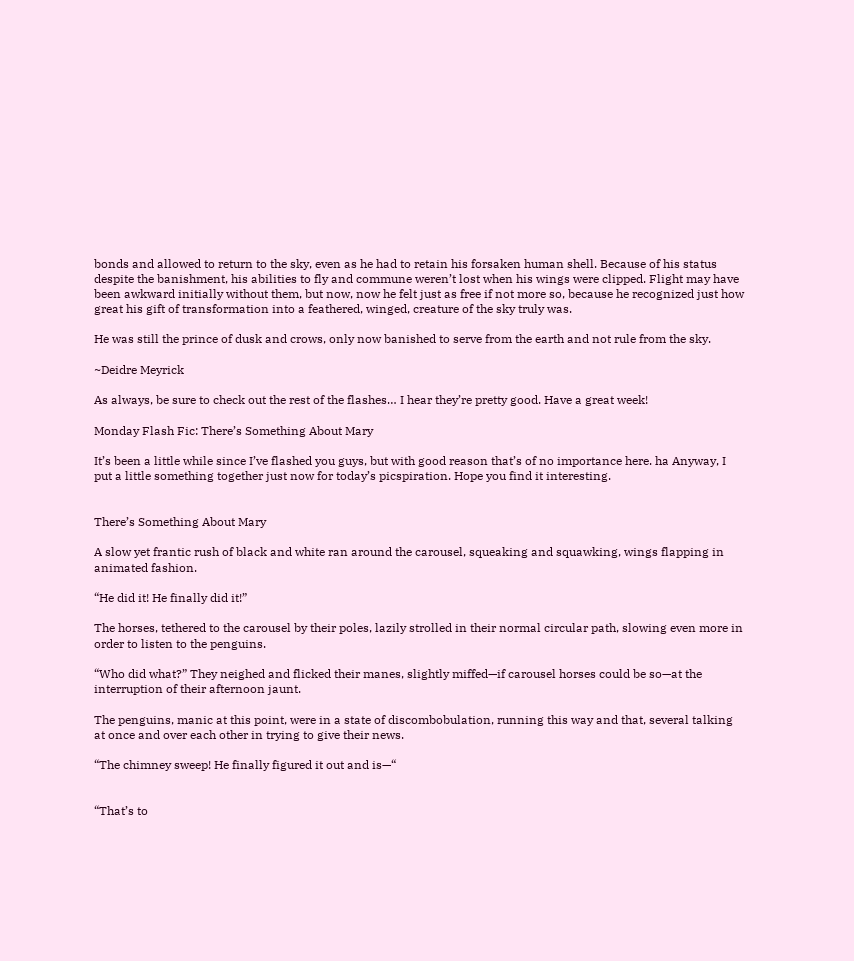bonds and allowed to return to the sky, even as he had to retain his forsaken human shell. Because of his status despite the banishment, his abilities to fly and commune weren’t lost when his wings were clipped. Flight may have been awkward initially without them, but now, now he felt just as free if not more so, because he recognized just how great his gift of transformation into a feathered, winged, creature of the sky truly was.

He was still the prince of dusk and crows, only now banished to serve from the earth and not rule from the sky.

~Deidre Meyrick

As always, be sure to check out the rest of the flashes… I hear they’re pretty good. Have a great week!

Monday Flash Fic: There’s Something About Mary

It’s been a little while since I’ve flashed you guys, but with good reason that’s of no importance here. ha Anyway, I put a little something together just now for today’s picspiration. Hope you find it interesting.


There’s Something About Mary

A slow yet frantic rush of black and white ran around the carousel, squeaking and squawking, wings flapping in animated fashion.

“He did it! He finally did it!”

The horses, tethered to the carousel by their poles, lazily strolled in their normal circular path, slowing even more in order to listen to the penguins.

“Who did what?” They neighed and flicked their manes, slightly miffed—if carousel horses could be so—at the interruption of their afternoon jaunt.

The penguins, manic at this point, were in a state of discombobulation, running this way and that, several talking at once and over each other in trying to give their news.

“The chimney sweep! He finally figured it out and is—“


“That’s to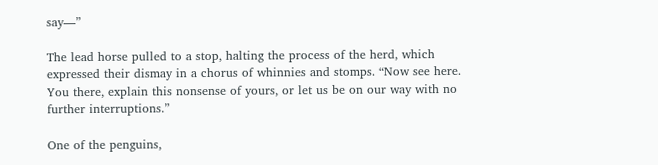say—”

The lead horse pulled to a stop, halting the process of the herd, which expressed their dismay in a chorus of whinnies and stomps. “Now see here. You there, explain this nonsense of yours, or let us be on our way with no further interruptions.”

One of the penguins,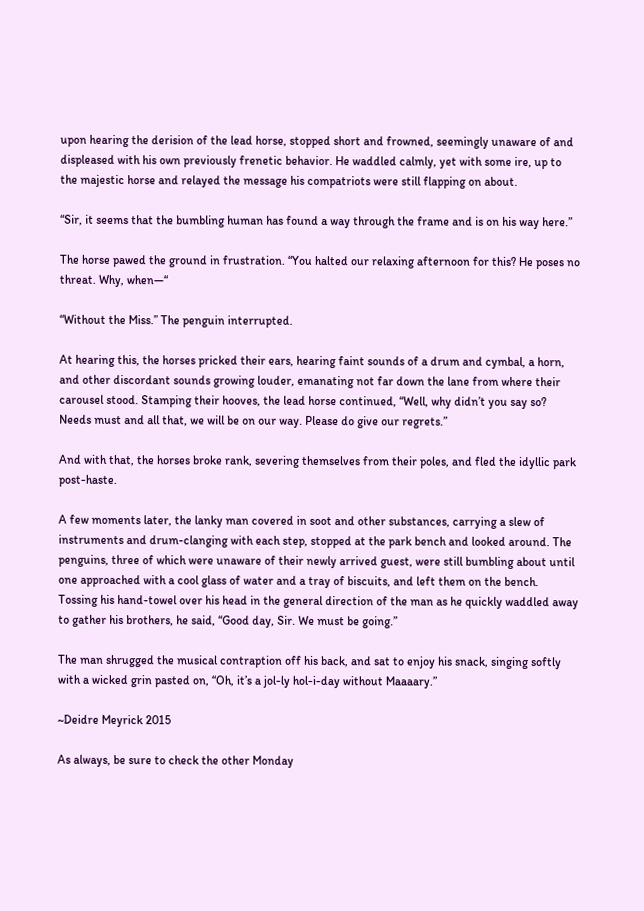upon hearing the derision of the lead horse, stopped short and frowned, seemingly unaware of and displeased with his own previously frenetic behavior. He waddled calmly, yet with some ire, up to the majestic horse and relayed the message his compatriots were still flapping on about.

“Sir, it seems that the bumbling human has found a way through the frame and is on his way here.”

The horse pawed the ground in frustration. “You halted our relaxing afternoon for this? He poses no threat. Why, when—“

“Without the Miss.” The penguin interrupted.

At hearing this, the horses pricked their ears, hearing faint sounds of a drum and cymbal, a horn, and other discordant sounds growing louder, emanating not far down the lane from where their carousel stood. Stamping their hooves, the lead horse continued, “Well, why didn’t you say so? Needs must and all that, we will be on our way. Please do give our regrets.”

And with that, the horses broke rank, severing themselves from their poles, and fled the idyllic park post-haste.

A few moments later, the lanky man covered in soot and other substances, carrying a slew of  instruments and drum-clanging with each step, stopped at the park bench and looked around. The penguins, three of which were unaware of their newly arrived guest, were still bumbling about until one approached with a cool glass of water and a tray of biscuits, and left them on the bench. Tossing his hand-towel over his head in the general direction of the man as he quickly waddled away to gather his brothers, he said, “Good day, Sir. We must be going.”

The man shrugged the musical contraption off his back, and sat to enjoy his snack, singing softly with a wicked grin pasted on, “Oh, it’s a jol-ly hol-i-day without Maaaary.”

~Deidre Meyrick 2015

As always, be sure to check the other Monday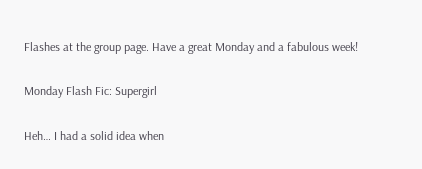Flashes at the group page. Have a great Monday and a fabulous week!

Monday Flash Fic: Supergirl

Heh… I had a solid idea when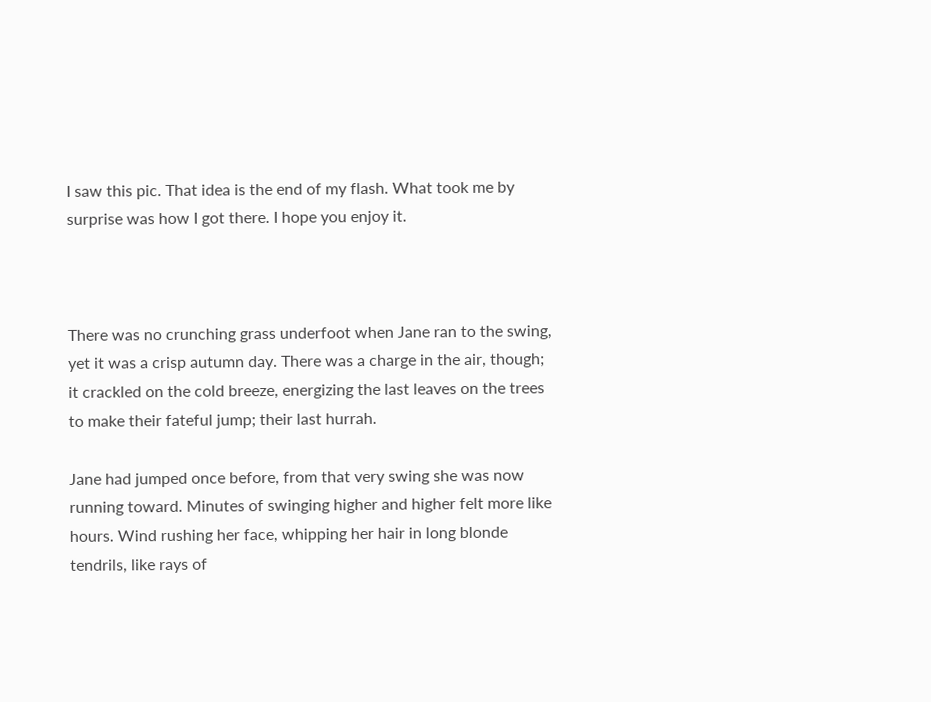I saw this pic. That idea is the end of my flash. What took me by surprise was how I got there. I hope you enjoy it.



There was no crunching grass underfoot when Jane ran to the swing, yet it was a crisp autumn day. There was a charge in the air, though; it crackled on the cold breeze, energizing the last leaves on the trees to make their fateful jump; their last hurrah.

Jane had jumped once before, from that very swing she was now running toward. Minutes of swinging higher and higher felt more like hours. Wind rushing her face, whipping her hair in long blonde tendrils, like rays of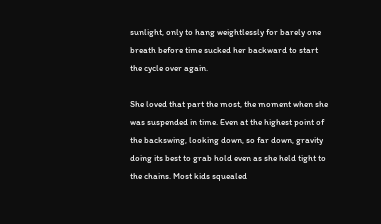sunlight, only to hang weightlessly for barely one breath before time sucked her backward to start the cycle over again.

She loved that part the most, the moment when she was suspended in time. Even at the highest point of the backswing, looking down, so far down, gravity doing its best to grab hold even as she held tight to the chains. Most kids squealed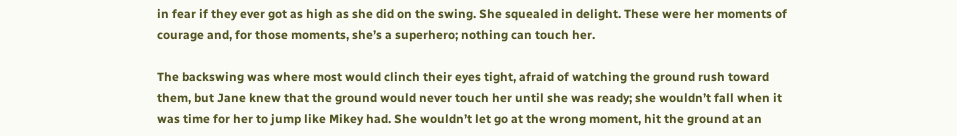in fear if they ever got as high as she did on the swing. She squealed in delight. These were her moments of courage and, for those moments, she’s a superhero; nothing can touch her.

The backswing was where most would clinch their eyes tight, afraid of watching the ground rush toward them, but Jane knew that the ground would never touch her until she was ready; she wouldn’t fall when it was time for her to jump like Mikey had. She wouldn’t let go at the wrong moment, hit the ground at an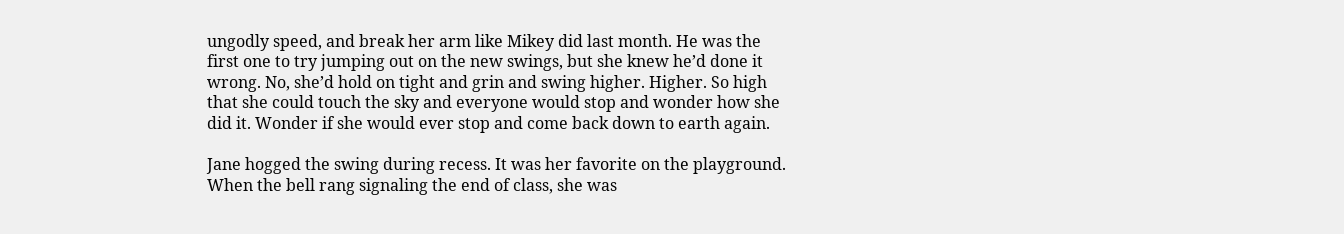ungodly speed, and break her arm like Mikey did last month. He was the first one to try jumping out on the new swings, but she knew he’d done it wrong. No, she’d hold on tight and grin and swing higher. Higher. So high that she could touch the sky and everyone would stop and wonder how she did it. Wonder if she would ever stop and come back down to earth again.

Jane hogged the swing during recess. It was her favorite on the playground. When the bell rang signaling the end of class, she was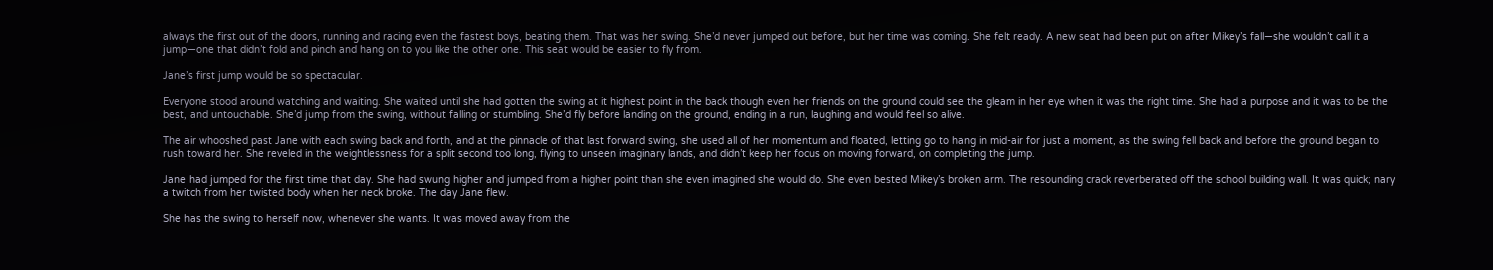always the first out of the doors, running and racing even the fastest boys, beating them. That was her swing. She’d never jumped out before, but her time was coming. She felt ready. A new seat had been put on after Mikey’s fall—she wouldn’t call it a jump—one that didn’t fold and pinch and hang on to you like the other one. This seat would be easier to fly from.

Jane’s first jump would be so spectacular.

Everyone stood around watching and waiting. She waited until she had gotten the swing at it highest point in the back though even her friends on the ground could see the gleam in her eye when it was the right time. She had a purpose and it was to be the best, and untouchable. She’d jump from the swing, without falling or stumbling. She’d fly before landing on the ground, ending in a run, laughing and would feel so alive.

The air whooshed past Jane with each swing back and forth, and at the pinnacle of that last forward swing, she used all of her momentum and floated, letting go to hang in mid-air for just a moment, as the swing fell back and before the ground began to rush toward her. She reveled in the weightlessness for a split second too long, flying to unseen imaginary lands, and didn’t keep her focus on moving forward, on completing the jump.

Jane had jumped for the first time that day. She had swung higher and jumped from a higher point than she even imagined she would do. She even bested Mikey’s broken arm. The resounding crack reverberated off the school building wall. It was quick; nary a twitch from her twisted body when her neck broke. The day Jane flew.

She has the swing to herself now, whenever she wants. It was moved away from the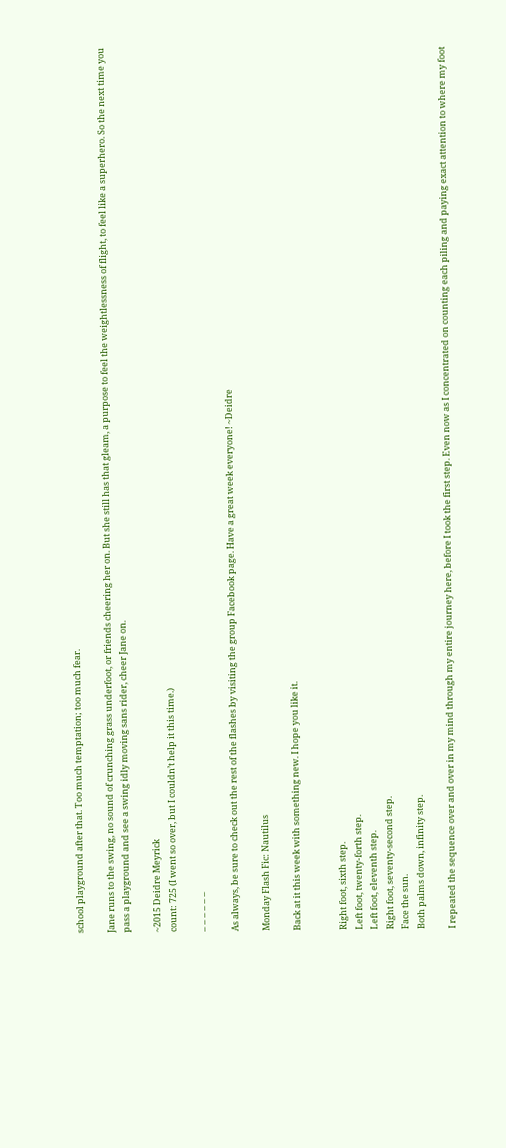school playground after that. Too much temptation; too much fear.

Jane runs to the swing, no sound of crunching grass underfoot, or friends cheering her on. But she still has that gleam, a purpose to feel the weightlessness of flight, to feel like a superhero. So the next time you pass a playground and see a swing idly moving sans rider, cheer Jane on.

~2015 Deidre Meyrick
count: 725 (I went so over, but I couldn’t help it this time.)

– – – – – –

As always, be sure to check out the rest of the flashes by visiting the group Facebook page. Have a great week everyone! ~Deidre

Monday Flash Fic: Nautilus

Back at it this week with something new. I hope you like it.


Right foot, sixth step.
Left foot, twenty-forth step.
Left foot, eleventh step.
Right foot, seventy-second step.
Face the sun.
Both palms down, infinity step.

I repeated the sequence over and over in my mind through my entire journey here, before I took the first step. Even now as I concentrated on counting each piling and paying exact attention to where my foot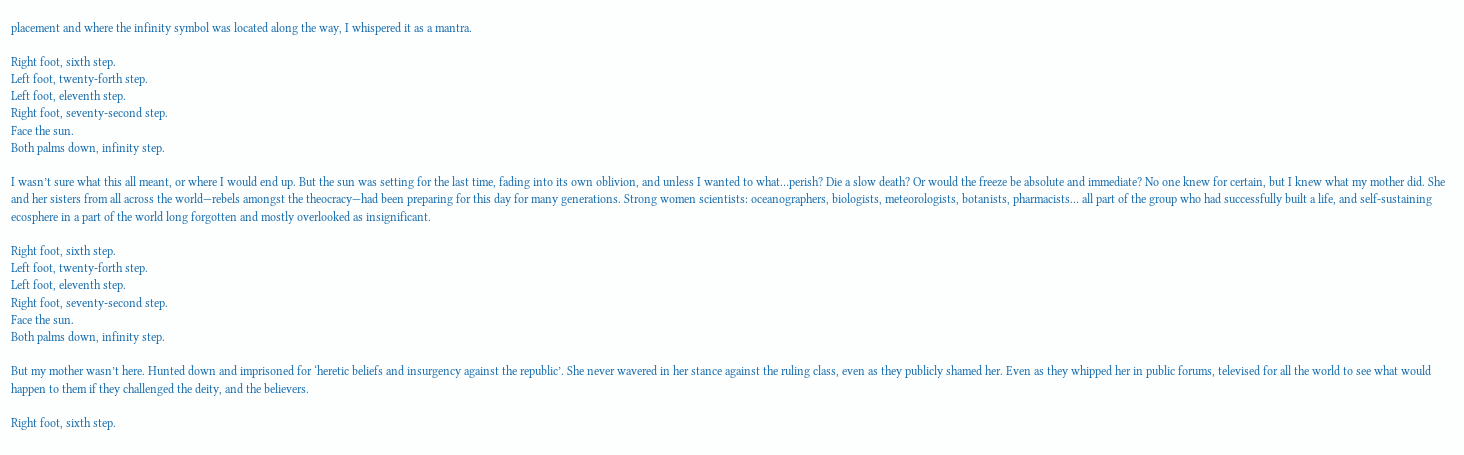placement and where the infinity symbol was located along the way, I whispered it as a mantra.

Right foot, sixth step.
Left foot, twenty-forth step.
Left foot, eleventh step.
Right foot, seventy-second step.
Face the sun.
Both palms down, infinity step.

I wasn’t sure what this all meant, or where I would end up. But the sun was setting for the last time, fading into its own oblivion, and unless I wanted to what…perish? Die a slow death? Or would the freeze be absolute and immediate? No one knew for certain, but I knew what my mother did. She and her sisters from all across the world—rebels amongst the theocracy—had been preparing for this day for many generations. Strong women scientists: oceanographers, biologists, meteorologists, botanists, pharmacists… all part of the group who had successfully built a life, and self-sustaining ecosphere in a part of the world long forgotten and mostly overlooked as insignificant.

Right foot, sixth step.
Left foot, twenty-forth step.
Left foot, eleventh step.
Right foot, seventy-second step.
Face the sun.
Both palms down, infinity step.

But my mother wasn’t here. Hunted down and imprisoned for ‘heretic beliefs and insurgency against the republic’. She never wavered in her stance against the ruling class, even as they publicly shamed her. Even as they whipped her in public forums, televised for all the world to see what would happen to them if they challenged the deity, and the believers.

Right foot, sixth step.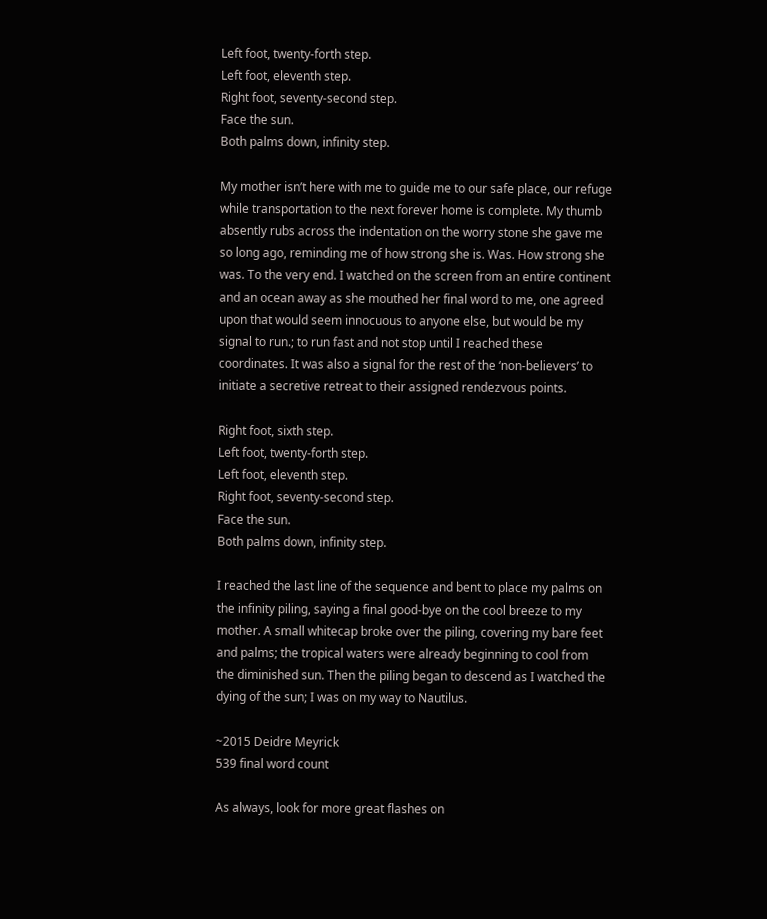Left foot, twenty-forth step.
Left foot, eleventh step.
Right foot, seventy-second step.
Face the sun.
Both palms down, infinity step.

My mother isn’t here with me to guide me to our safe place, our refuge while transportation to the next forever home is complete. My thumb absently rubs across the indentation on the worry stone she gave me so long ago, reminding me of how strong she is. Was. How strong she was. To the very end. I watched on the screen from an entire continent and an ocean away as she mouthed her final word to me, one agreed upon that would seem innocuous to anyone else, but would be my signal to run.; to run fast and not stop until I reached these coordinates. It was also a signal for the rest of the ‘non-believers’ to initiate a secretive retreat to their assigned rendezvous points.

Right foot, sixth step.
Left foot, twenty-forth step.
Left foot, eleventh step.
Right foot, seventy-second step.
Face the sun.
Both palms down, infinity step.

I reached the last line of the sequence and bent to place my palms on the infinity piling, saying a final good-bye on the cool breeze to my mother. A small whitecap broke over the piling, covering my bare feet and palms; the tropical waters were already beginning to cool from the diminished sun. Then the piling began to descend as I watched the dying of the sun; I was on my way to Nautilus.

~2015 Deidre Meyrick
539 final word count

As always, look for more great flashes on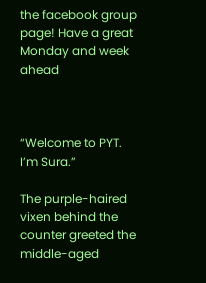the facebook group page! Have a great Monday and week ahead



“Welcome to PYT. I’m Sura.”

The purple-haired vixen behind the counter greeted the middle-aged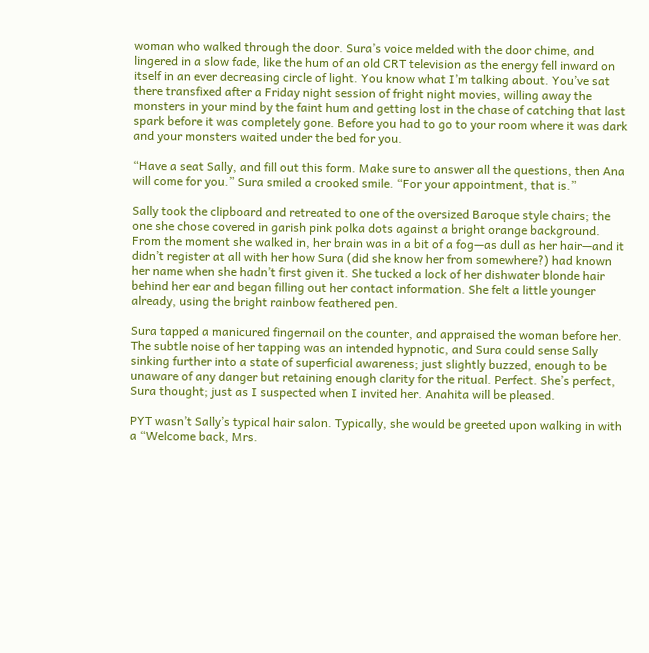woman who walked through the door. Sura’s voice melded with the door chime, and lingered in a slow fade, like the hum of an old CRT television as the energy fell inward on itself in an ever decreasing circle of light. You know what I’m talking about. You’ve sat there transfixed after a Friday night session of fright night movies, willing away the monsters in your mind by the faint hum and getting lost in the chase of catching that last spark before it was completely gone. Before you had to go to your room where it was dark and your monsters waited under the bed for you.

“Have a seat Sally, and fill out this form. Make sure to answer all the questions, then Ana will come for you.” Sura smiled a crooked smile. “For your appointment, that is.”

Sally took the clipboard and retreated to one of the oversized Baroque style chairs; the one she chose covered in garish pink polka dots against a bright orange background. From the moment she walked in, her brain was in a bit of a fog—as dull as her hair—and it didn’t register at all with her how Sura (did she know her from somewhere?) had known her name when she hadn’t first given it. She tucked a lock of her dishwater blonde hair behind her ear and began filling out her contact information. She felt a little younger already, using the bright rainbow feathered pen.

Sura tapped a manicured fingernail on the counter, and appraised the woman before her. The subtle noise of her tapping was an intended hypnotic, and Sura could sense Sally sinking further into a state of superficial awareness; just slightly buzzed, enough to be unaware of any danger but retaining enough clarity for the ritual. Perfect. She’s perfect, Sura thought; just as I suspected when I invited her. Anahita will be pleased.

PYT wasn’t Sally’s typical hair salon. Typically, she would be greeted upon walking in with a “Welcome back, Mrs.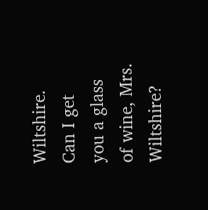Wiltshire. Can I get you a glass of wine, Mrs. Wiltshire?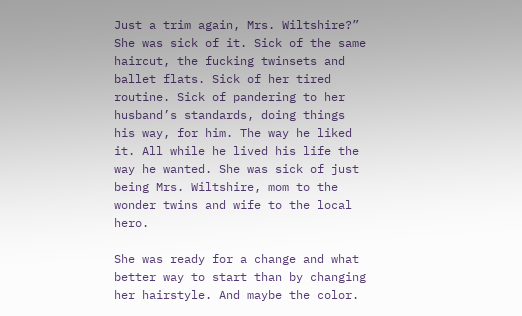Just a trim again, Mrs. Wiltshire?” She was sick of it. Sick of the same haircut, the fucking twinsets and ballet flats. Sick of her tired routine. Sick of pandering to her husband’s standards, doing things his way, for him. The way he liked it. All while he lived his life the way he wanted. She was sick of just being Mrs. Wiltshire, mom to the wonder twins and wife to the local hero.

She was ready for a change and what better way to start than by changing her hairstyle. And maybe the color.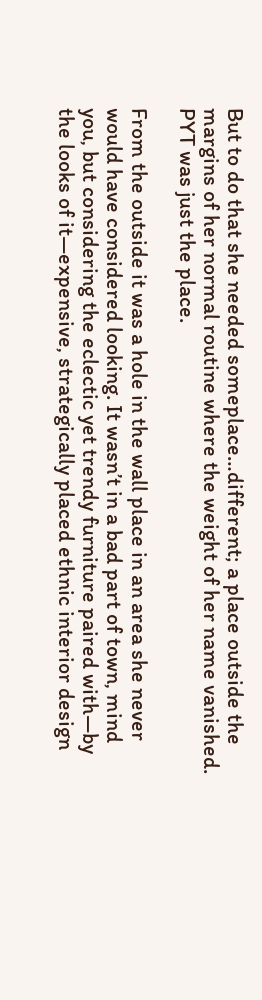But to do that she needed someplace…different; a place outside the margins of her normal routine where the weight of her name vanished. PYT was just the place.

From the outside it was a hole in the wall place in an area she never would have considered looking. It wasn’t in a bad part of town, mind you, but considering the eclectic yet trendy furniture paired with—by the looks of it—expensive, strategically placed ethnic interior design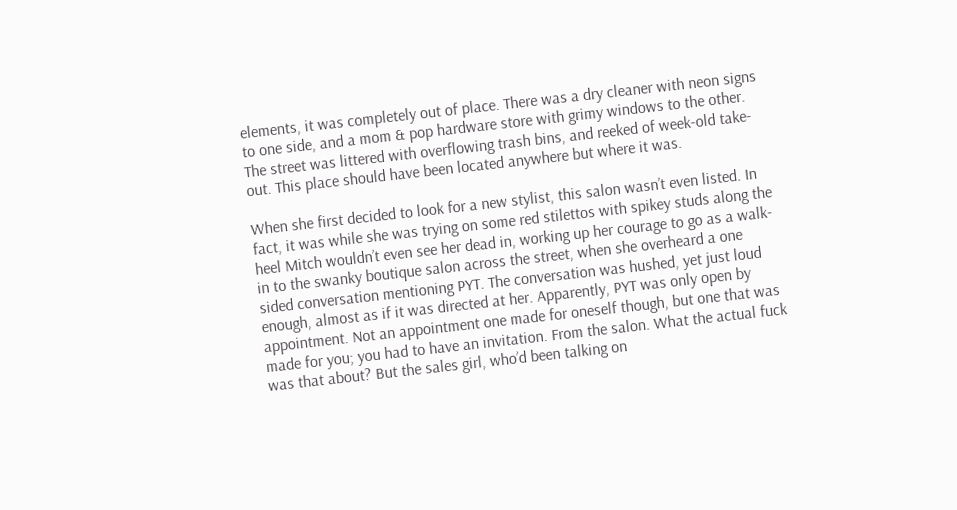elements, it was completely out of place. There was a dry cleaner with neon signs to one side, and a mom & pop hardware store with grimy windows to the other. The street was littered with overflowing trash bins, and reeked of week-old take-out. This place should have been located anywhere but where it was.

When she first decided to look for a new stylist, this salon wasn’t even listed. In fact, it was while she was trying on some red stilettos with spikey studs along the heel Mitch wouldn’t even see her dead in, working up her courage to go as a walk-in to the swanky boutique salon across the street, when she overheard a one sided conversation mentioning PYT. The conversation was hushed, yet just loud enough, almost as if it was directed at her. Apparently, PYT was only open by appointment. Not an appointment one made for oneself though, but one that was made for you; you had to have an invitation. From the salon. What the actual fuck was that about? But the sales girl, who’d been talking on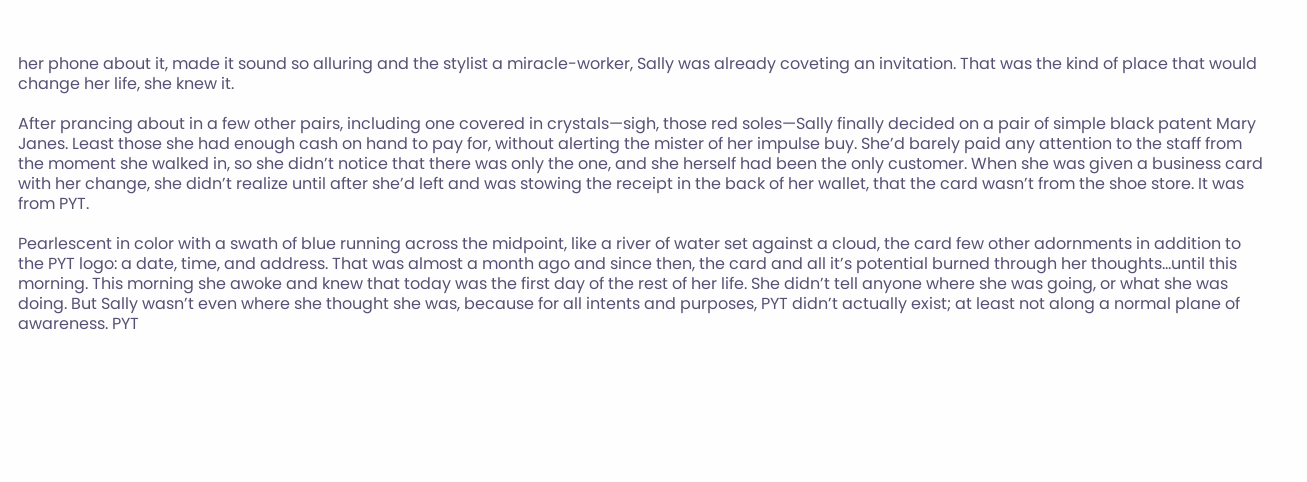her phone about it, made it sound so alluring and the stylist a miracle-worker, Sally was already coveting an invitation. That was the kind of place that would change her life, she knew it.

After prancing about in a few other pairs, including one covered in crystals—sigh, those red soles—Sally finally decided on a pair of simple black patent Mary Janes. Least those she had enough cash on hand to pay for, without alerting the mister of her impulse buy. She’d barely paid any attention to the staff from the moment she walked in, so she didn’t notice that there was only the one, and she herself had been the only customer. When she was given a business card with her change, she didn’t realize until after she’d left and was stowing the receipt in the back of her wallet, that the card wasn’t from the shoe store. It was from PYT.

Pearlescent in color with a swath of blue running across the midpoint, like a river of water set against a cloud, the card few other adornments in addition to the PYT logo: a date, time, and address. That was almost a month ago and since then, the card and all it’s potential burned through her thoughts…until this morning. This morning she awoke and knew that today was the first day of the rest of her life. She didn’t tell anyone where she was going, or what she was doing. But Sally wasn’t even where she thought she was, because for all intents and purposes, PYT didn’t actually exist; at least not along a normal plane of awareness. PYT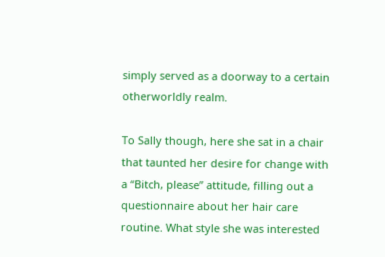simply served as a doorway to a certain otherworldly realm.

To Sally though, here she sat in a chair that taunted her desire for change with a “Bitch, please” attitude, filling out a questionnaire about her hair care routine. What style she was interested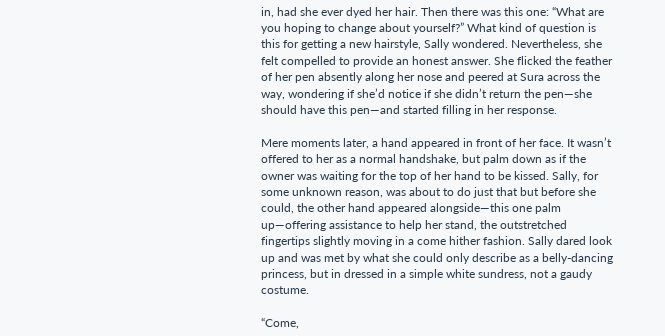in, had she ever dyed her hair. Then there was this one: “What are you hoping to change about yourself?” What kind of question is this for getting a new hairstyle, Sally wondered. Nevertheless, she felt compelled to provide an honest answer. She flicked the feather of her pen absently along her nose and peered at Sura across the way, wondering if she’d notice if she didn’t return the pen—she should have this pen—and started filling in her response.

Mere moments later, a hand appeared in front of her face. It wasn’t offered to her as a normal handshake, but palm down as if the owner was waiting for the top of her hand to be kissed. Sally, for some unknown reason, was about to do just that but before she could, the other hand appeared alongside—this one palm up—offering assistance to help her stand, the outstretched fingertips slightly moving in a come hither fashion. Sally dared look up and was met by what she could only describe as a belly-dancing princess, but in dressed in a simple white sundress, not a gaudy costume.

“Come,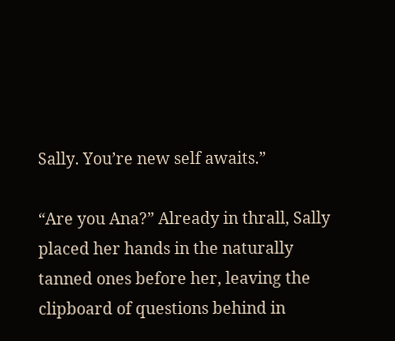Sally. You’re new self awaits.”

“Are you Ana?” Already in thrall, Sally placed her hands in the naturally tanned ones before her, leaving the clipboard of questions behind in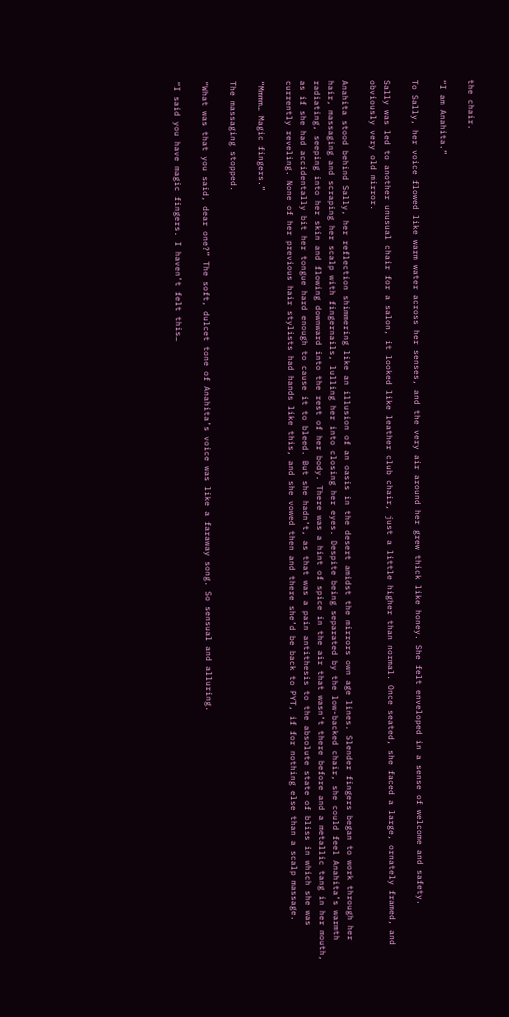the chair.

“I am Anahita.”

To Sally, her voice flowed like warm water across her senses, and the very air around her grew thick like honey. She felt enveloped in a sense of welcome and safety.

Sally was led to another unusual chair for a salon, it looked like leather club chair, just a little higher than normal. Once seated, she faced a large, ornately framed, and obviously very old mirror.

Anahita stood behind Sally, her reflection shimmering like an illusion of an oasis in the desert amidst the mirrors own age lines. Slender fingers began to work through her hair, massaging and scraping her scalp with fingernails, lulling her into closing her eyes. Despite being separated by the low-backed chair, she could feel Anahita’s warmth radiating, seeping into her skin and flowing downward into the rest of her body. There was a hint of spice in the air that wasn’t there before and a metallic tang in her mouth, as if she had accidentally bit her tongue hard enough to cause it to bleed. But she hadn’t, as that was a pain antithesis to the absolute state of bliss in which she was currently reveling. None of her previous hair stylists had hands like this, and she vowed then and there she’d be back to PYT, if for nothing else than a scalp massage.

“Mmmm… Magic fingers.”

The massaging stopped.

“What was that you said, dear one?” The soft, dulcet tone of Anahita’s voice was like a faraway song. So sensual and alluring.

“I said you have magic fingers. I haven’t felt this…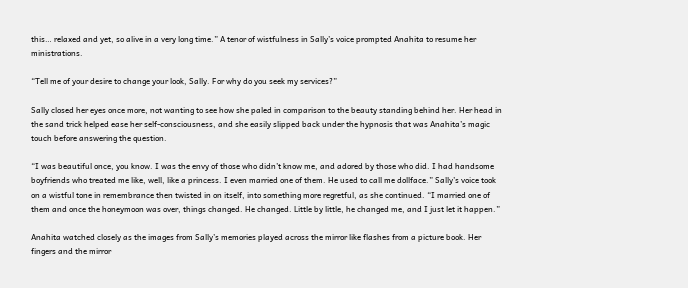this… relaxed and yet, so alive in a very long time.” A tenor of wistfulness in Sally’s voice prompted Anahita to resume her ministrations.

“Tell me of your desire to change your look, Sally. For why do you seek my services?”

Sally closed her eyes once more, not wanting to see how she paled in comparison to the beauty standing behind her. Her head in the sand trick helped ease her self-consciousness, and she easily slipped back under the hypnosis that was Anahita’s magic touch before answering the question.

“I was beautiful once, you know. I was the envy of those who didn’t know me, and adored by those who did. I had handsome boyfriends who treated me like, well, like a princess. I even married one of them. He used to call me dollface.” Sally’s voice took on a wistful tone in remembrance then twisted in on itself, into something more regretful, as she continued. “I married one of them and once the honeymoon was over, things changed. He changed. Little by little, he changed me, and I just let it happen.”

Anahita watched closely as the images from Sally’s memories played across the mirror like flashes from a picture book. Her fingers and the mirror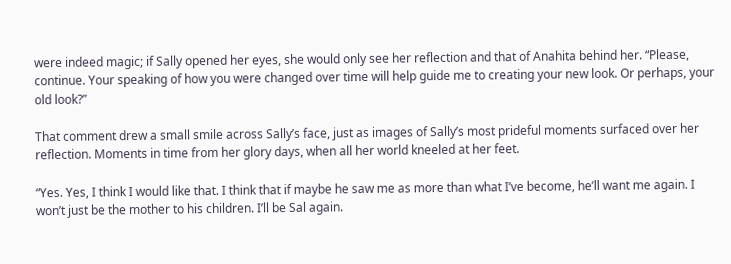were indeed magic; if Sally opened her eyes, she would only see her reflection and that of Anahita behind her. “Please, continue. Your speaking of how you were changed over time will help guide me to creating your new look. Or perhaps, your old look?”

That comment drew a small smile across Sally’s face, just as images of Sally’s most prideful moments surfaced over her reflection. Moments in time from her glory days, when all her world kneeled at her feet.

“Yes. Yes, I think I would like that. I think that if maybe he saw me as more than what I’ve become, he’ll want me again. I won’t just be the mother to his children. I’ll be Sal again.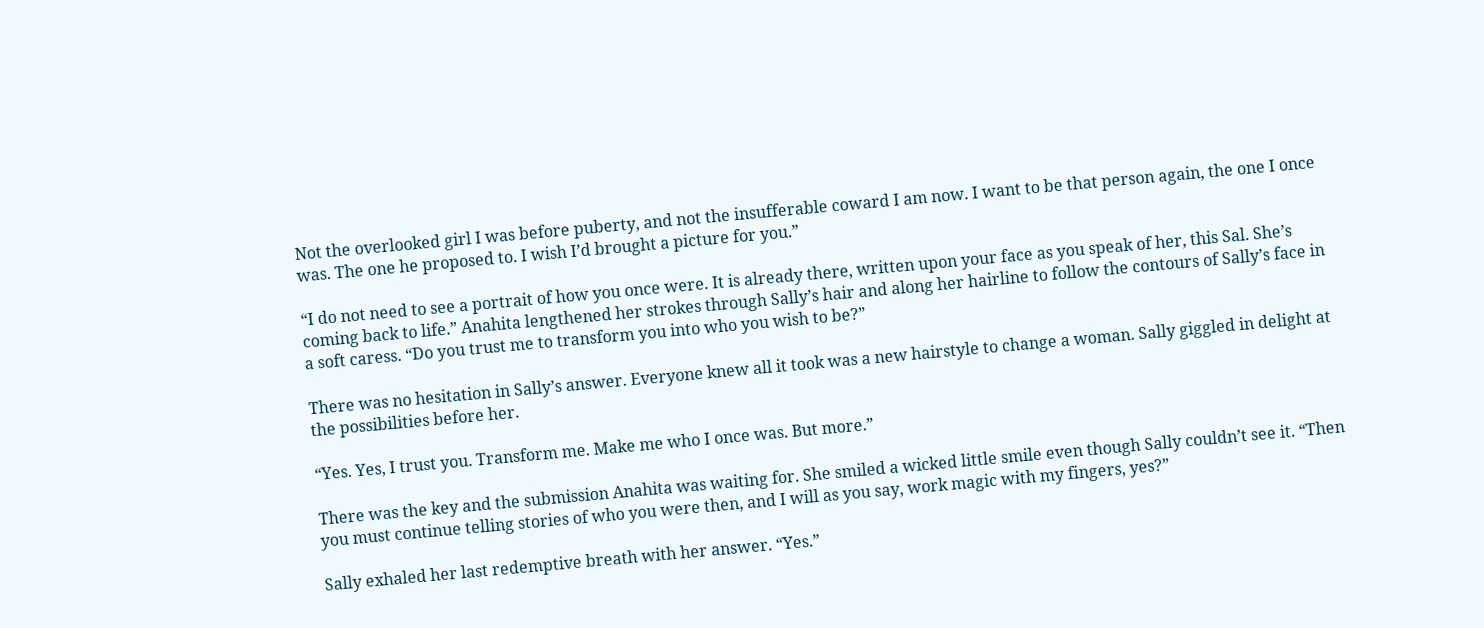Not the overlooked girl I was before puberty, and not the insufferable coward I am now. I want to be that person again, the one I once was. The one he proposed to. I wish I’d brought a picture for you.”

“I do not need to see a portrait of how you once were. It is already there, written upon your face as you speak of her, this Sal. She’s coming back to life.” Anahita lengthened her strokes through Sally’s hair and along her hairline to follow the contours of Sally’s face in a soft caress. “Do you trust me to transform you into who you wish to be?”

There was no hesitation in Sally’s answer. Everyone knew all it took was a new hairstyle to change a woman. Sally giggled in delight at the possibilities before her.

“Yes. Yes, I trust you. Transform me. Make me who I once was. But more.”

There was the key and the submission Anahita was waiting for. She smiled a wicked little smile even though Sally couldn’t see it. “Then you must continue telling stories of who you were then, and I will as you say, work magic with my fingers, yes?”

Sally exhaled her last redemptive breath with her answer. “Yes.”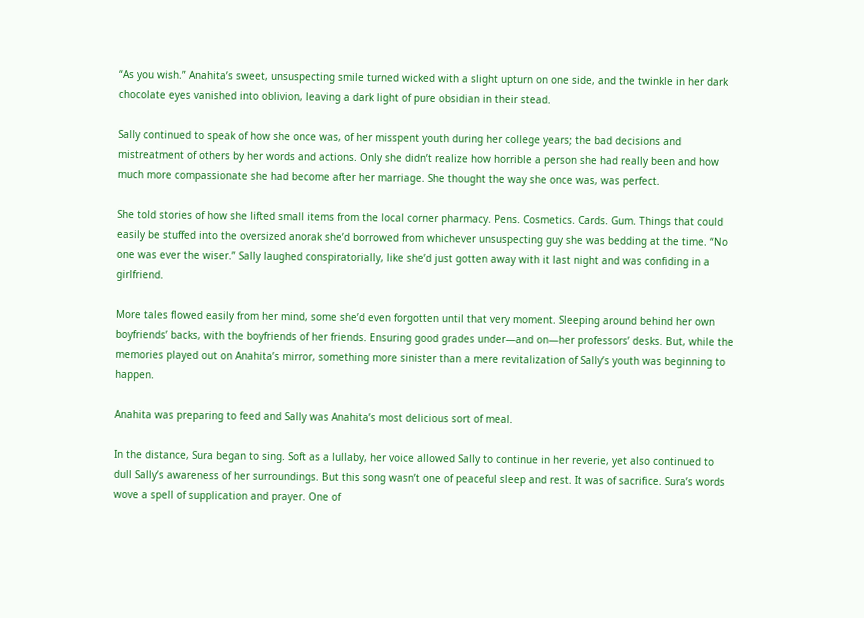“As you wish.” Anahita’s sweet, unsuspecting smile turned wicked with a slight upturn on one side, and the twinkle in her dark chocolate eyes vanished into oblivion, leaving a dark light of pure obsidian in their stead.

Sally continued to speak of how she once was, of her misspent youth during her college years; the bad decisions and mistreatment of others by her words and actions. Only she didn’t realize how horrible a person she had really been and how much more compassionate she had become after her marriage. She thought the way she once was, was perfect.

She told stories of how she lifted small items from the local corner pharmacy. Pens. Cosmetics. Cards. Gum. Things that could easily be stuffed into the oversized anorak she’d borrowed from whichever unsuspecting guy she was bedding at the time. “No one was ever the wiser.” Sally laughed conspiratorially, like she’d just gotten away with it last night and was confiding in a girlfriend.

More tales flowed easily from her mind, some she’d even forgotten until that very moment. Sleeping around behind her own boyfriends’ backs, with the boyfriends of her friends. Ensuring good grades under—and on—her professors’ desks. But, while the memories played out on Anahita’s mirror, something more sinister than a mere revitalization of Sally’s youth was beginning to happen.

Anahita was preparing to feed and Sally was Anahita’s most delicious sort of meal.

In the distance, Sura began to sing. Soft as a lullaby, her voice allowed Sally to continue in her reverie, yet also continued to dull Sally’s awareness of her surroundings. But this song wasn’t one of peaceful sleep and rest. It was of sacrifice. Sura’s words wove a spell of supplication and prayer. One of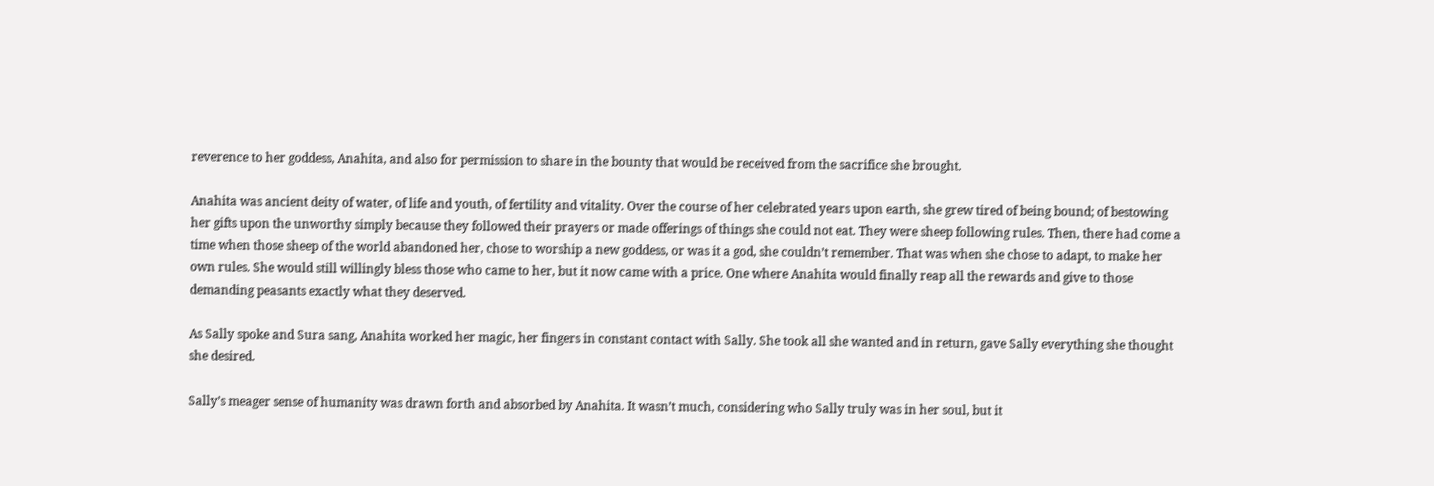reverence to her goddess, Anahita, and also for permission to share in the bounty that would be received from the sacrifice she brought.

Anahita was ancient deity of water, of life and youth, of fertility and vitality. Over the course of her celebrated years upon earth, she grew tired of being bound; of bestowing her gifts upon the unworthy simply because they followed their prayers or made offerings of things she could not eat. They were sheep following rules. Then, there had come a time when those sheep of the world abandoned her, chose to worship a new goddess, or was it a god, she couldn’t remember. That was when she chose to adapt, to make her own rules. She would still willingly bless those who came to her, but it now came with a price. One where Anahita would finally reap all the rewards and give to those demanding peasants exactly what they deserved.

As Sally spoke and Sura sang, Anahita worked her magic, her fingers in constant contact with Sally. She took all she wanted and in return, gave Sally everything she thought she desired.

Sally’s meager sense of humanity was drawn forth and absorbed by Anahita. It wasn’t much, considering who Sally truly was in her soul, but it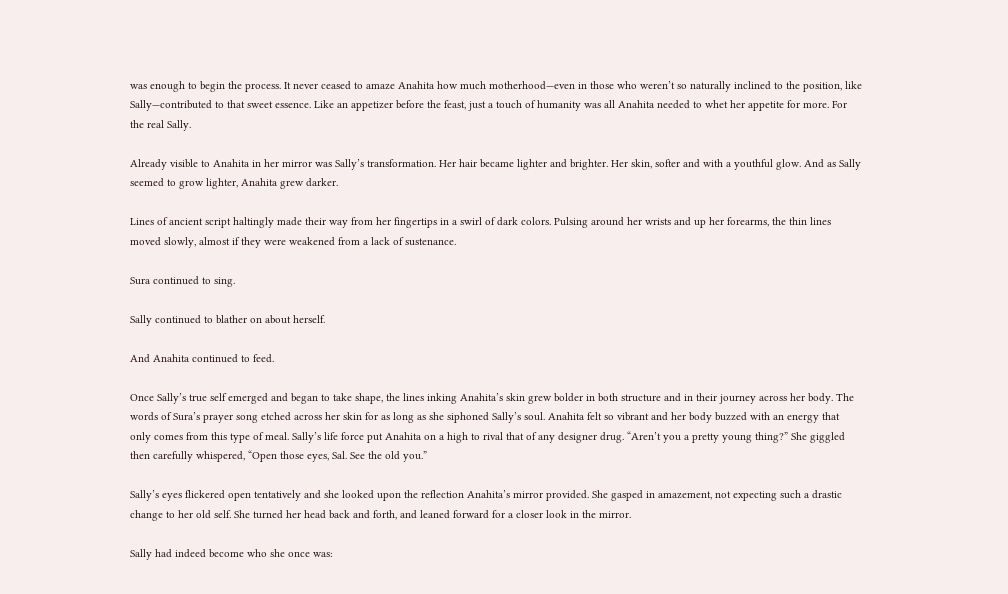was enough to begin the process. It never ceased to amaze Anahita how much motherhood—even in those who weren’t so naturally inclined to the position, like Sally—contributed to that sweet essence. Like an appetizer before the feast, just a touch of humanity was all Anahita needed to whet her appetite for more. For the real Sally.

Already visible to Anahita in her mirror was Sally’s transformation. Her hair became lighter and brighter. Her skin, softer and with a youthful glow. And as Sally seemed to grow lighter, Anahita grew darker.

Lines of ancient script haltingly made their way from her fingertips in a swirl of dark colors. Pulsing around her wrists and up her forearms, the thin lines moved slowly, almost if they were weakened from a lack of sustenance.

Sura continued to sing.

Sally continued to blather on about herself.

And Anahita continued to feed.

Once Sally’s true self emerged and began to take shape, the lines inking Anahita’s skin grew bolder in both structure and in their journey across her body. The words of Sura’s prayer song etched across her skin for as long as she siphoned Sally’s soul. Anahita felt so vibrant and her body buzzed with an energy that only comes from this type of meal. Sally’s life force put Anahita on a high to rival that of any designer drug. “Aren’t you a pretty young thing?” She giggled then carefully whispered, “Open those eyes, Sal. See the old you.”

Sally’s eyes flickered open tentatively and she looked upon the reflection Anahita’s mirror provided. She gasped in amazement, not expecting such a drastic change to her old self. She turned her head back and forth, and leaned forward for a closer look in the mirror.

Sally had indeed become who she once was: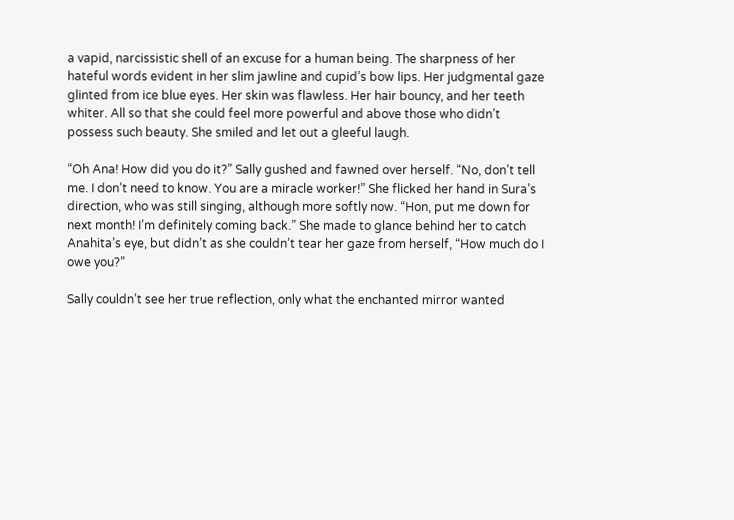a vapid, narcissistic shell of an excuse for a human being. The sharpness of her hateful words evident in her slim jawline and cupid’s bow lips. Her judgmental gaze glinted from ice blue eyes. Her skin was flawless. Her hair bouncy, and her teeth whiter. All so that she could feel more powerful and above those who didn’t possess such beauty. She smiled and let out a gleeful laugh.

“Oh Ana! How did you do it?” Sally gushed and fawned over herself. “No, don’t tell me. I don’t need to know. You are a miracle worker!” She flicked her hand in Sura’s direction, who was still singing, although more softly now. “Hon, put me down for next month! I’m definitely coming back.” She made to glance behind her to catch Anahita’s eye, but didn’t as she couldn’t tear her gaze from herself, “How much do I owe you?”

Sally couldn’t see her true reflection, only what the enchanted mirror wanted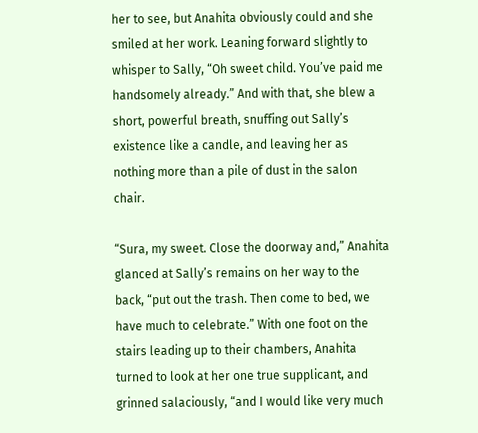her to see, but Anahita obviously could and she smiled at her work. Leaning forward slightly to whisper to Sally, “Oh sweet child. You’ve paid me handsomely already.” And with that, she blew a short, powerful breath, snuffing out Sally’s existence like a candle, and leaving her as nothing more than a pile of dust in the salon chair.

“Sura, my sweet. Close the doorway and,” Anahita glanced at Sally’s remains on her way to the back, “put out the trash. Then come to bed, we have much to celebrate.” With one foot on the stairs leading up to their chambers, Anahita turned to look at her one true supplicant, and grinned salaciously, “and I would like very much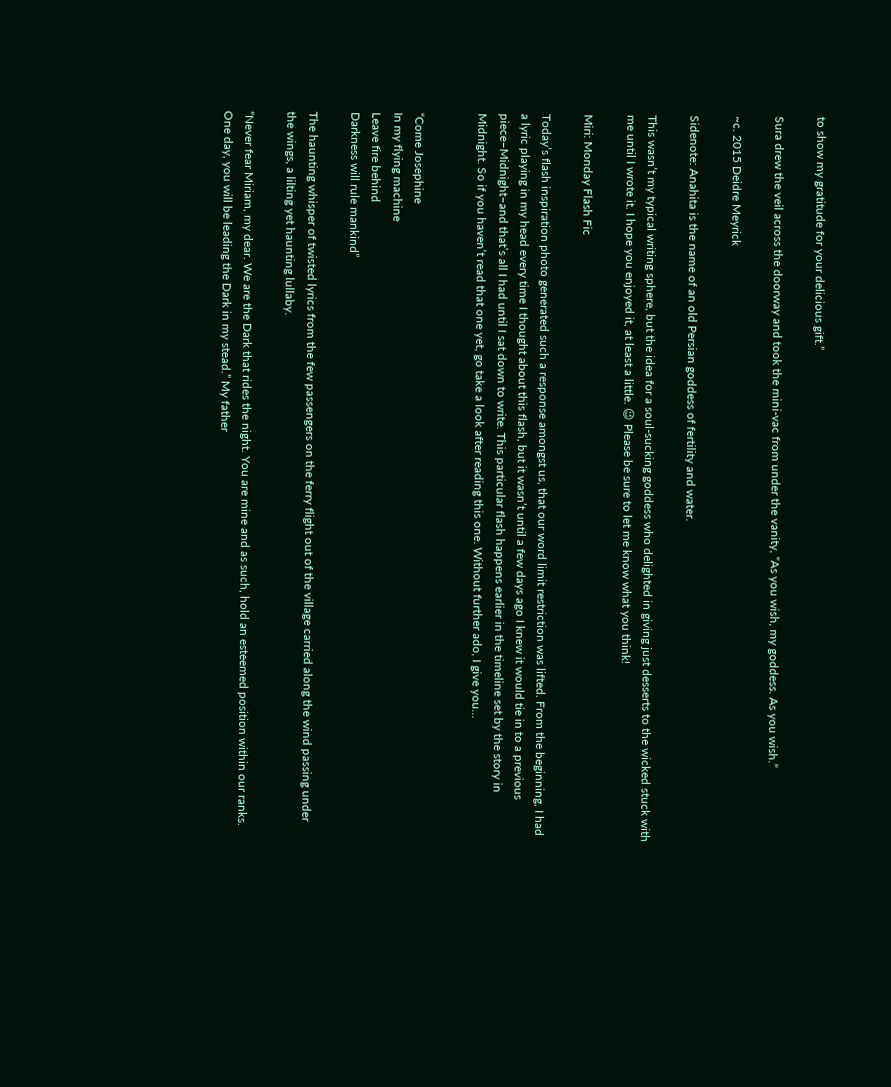to show my gratitude for your delicious gift.”

Sura drew the veil across the doorway and took the mini-vac from under the vanity, “As you wish, my goddess. As you wish.”

~c. 2015 Deidre Meyrick

Sidenote: Anahita is the name of an old Persian goddess of fertility and water.

This wasn’t my typical writing sphere, but the idea for a soul-sucking goddess who delighted in giving just desserts to the wicked stuck with me until I wrote it. I hope you enjoyed it, at least a little. 😉 Please be sure to let me know what you think!

Miri: Monday Flash Fic

Today’s flash inspiration photo generated such a response amongst us, that our word limit restriction was lifted. From the beginning, I had a lyric playing in my head every time I thought about this flash, but it wasn’t until a few days ago I knew it would tie in to a previous piece–Midnight–and that’s all I had until I sat down to write. This particular flash happens earlier in the timeline set by the story in Midnight. So if you haven’t read that one yet, go take a look after reading this one. Without further ado, I give you…


“Come Josephine
In my flying machine
Leave fire behind
Darkness will rule mankind”

The haunting whisper of twisted lyrics from the few passengers on the ferry flight out of the village carried along the wind passing under the wings, a lilting yet haunting lullaby.

“Never fear Miriam, my dear. We are the Dark that rides the night. You are mine and as such, hold an esteemed position within our ranks. One day, you will be leading the Dark in my stead.” My father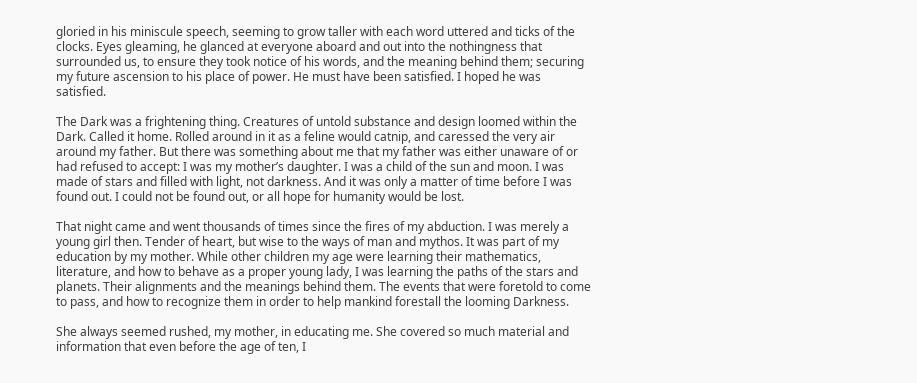gloried in his miniscule speech, seeming to grow taller with each word uttered and ticks of the clocks. Eyes gleaming, he glanced at everyone aboard and out into the nothingness that surrounded us, to ensure they took notice of his words, and the meaning behind them; securing my future ascension to his place of power. He must have been satisfied. I hoped he was satisfied.

The Dark was a frightening thing. Creatures of untold substance and design loomed within the Dark. Called it home. Rolled around in it as a feline would catnip, and caressed the very air around my father. But there was something about me that my father was either unaware of or had refused to accept: I was my mother’s daughter. I was a child of the sun and moon. I was made of stars and filled with light, not darkness. And it was only a matter of time before I was found out. I could not be found out, or all hope for humanity would be lost.

That night came and went thousands of times since the fires of my abduction. I was merely a young girl then. Tender of heart, but wise to the ways of man and mythos. It was part of my education by my mother. While other children my age were learning their mathematics, literature, and how to behave as a proper young lady, I was learning the paths of the stars and planets. Their alignments and the meanings behind them. The events that were foretold to come to pass, and how to recognize them in order to help mankind forestall the looming Darkness.

She always seemed rushed, my mother, in educating me. She covered so much material and information that even before the age of ten, I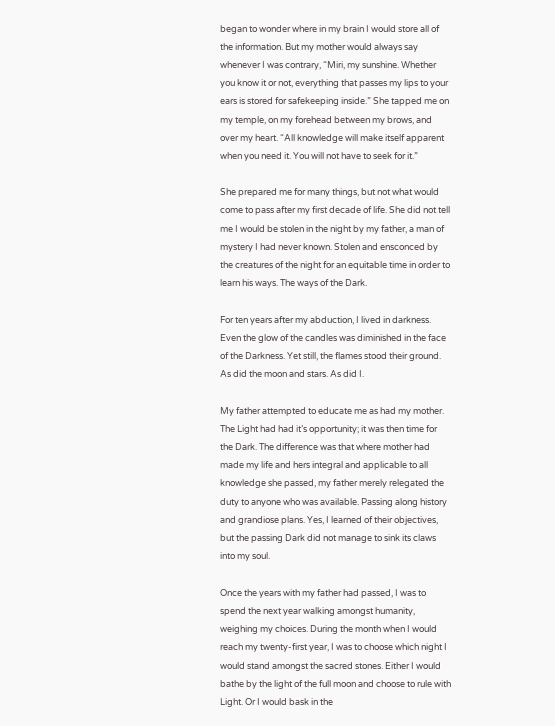began to wonder where in my brain I would store all of the information. But my mother would always say whenever I was contrary, “Miri, my sunshine. Whether you know it or not, everything that passes my lips to your ears is stored for safekeeping inside.” She tapped me on my temple, on my forehead between my brows, and over my heart. “All knowledge will make itself apparent when you need it. You will not have to seek for it.”

She prepared me for many things, but not what would come to pass after my first decade of life. She did not tell me I would be stolen in the night by my father, a man of mystery I had never known. Stolen and ensconced by the creatures of the night for an equitable time in order to learn his ways. The ways of the Dark.

For ten years after my abduction, I lived in darkness. Even the glow of the candles was diminished in the face of the Darkness. Yet still, the flames stood their ground. As did the moon and stars. As did I.

My father attempted to educate me as had my mother. The Light had had it’s opportunity; it was then time for the Dark. The difference was that where mother had made my life and hers integral and applicable to all knowledge she passed, my father merely relegated the duty to anyone who was available. Passing along history and grandiose plans. Yes, I learned of their objectives, but the passing Dark did not manage to sink its claws into my soul.

Once the years with my father had passed, I was to spend the next year walking amongst humanity, weighing my choices. During the month when I would reach my twenty-first year, I was to choose which night I would stand amongst the sacred stones. Either I would bathe by the light of the full moon and choose to rule with Light. Or I would bask in the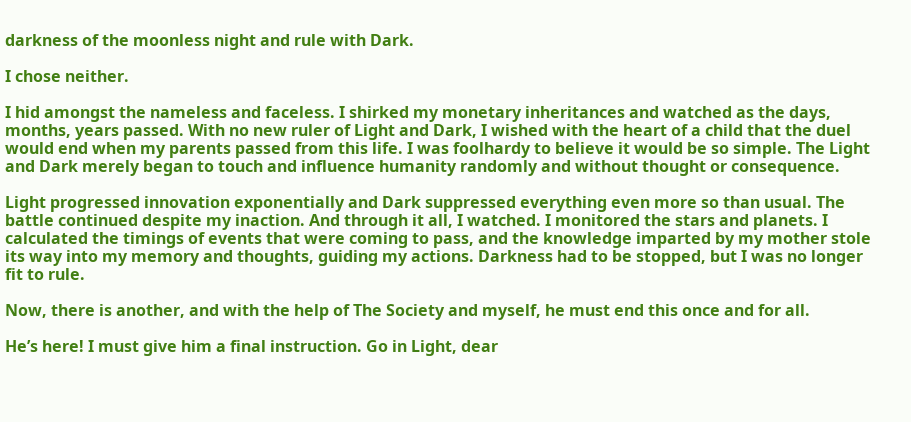darkness of the moonless night and rule with Dark.

I chose neither.

I hid amongst the nameless and faceless. I shirked my monetary inheritances and watched as the days, months, years passed. With no new ruler of Light and Dark, I wished with the heart of a child that the duel would end when my parents passed from this life. I was foolhardy to believe it would be so simple. The Light and Dark merely began to touch and influence humanity randomly and without thought or consequence.

Light progressed innovation exponentially and Dark suppressed everything even more so than usual. The battle continued despite my inaction. And through it all, I watched. I monitored the stars and planets. I calculated the timings of events that were coming to pass, and the knowledge imparted by my mother stole its way into my memory and thoughts, guiding my actions. Darkness had to be stopped, but I was no longer fit to rule.

Now, there is another, and with the help of The Society and myself, he must end this once and for all.

He’s here! I must give him a final instruction. Go in Light, dear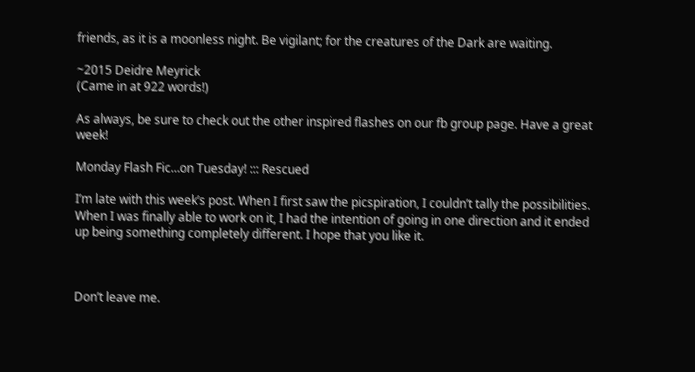friends, as it is a moonless night. Be vigilant; for the creatures of the Dark are waiting.

~2015 Deidre Meyrick
(Came in at 922 words!)

As always, be sure to check out the other inspired flashes on our fb group page. Have a great week!

Monday Flash Fic…on Tuesday! ::: Rescued

I’m late with this week’s post. When I first saw the picspiration, I couldn’t tally the possibilities. When I was finally able to work on it, I had the intention of going in one direction and it ended up being something completely different. I hope that you like it.



Don’t leave me.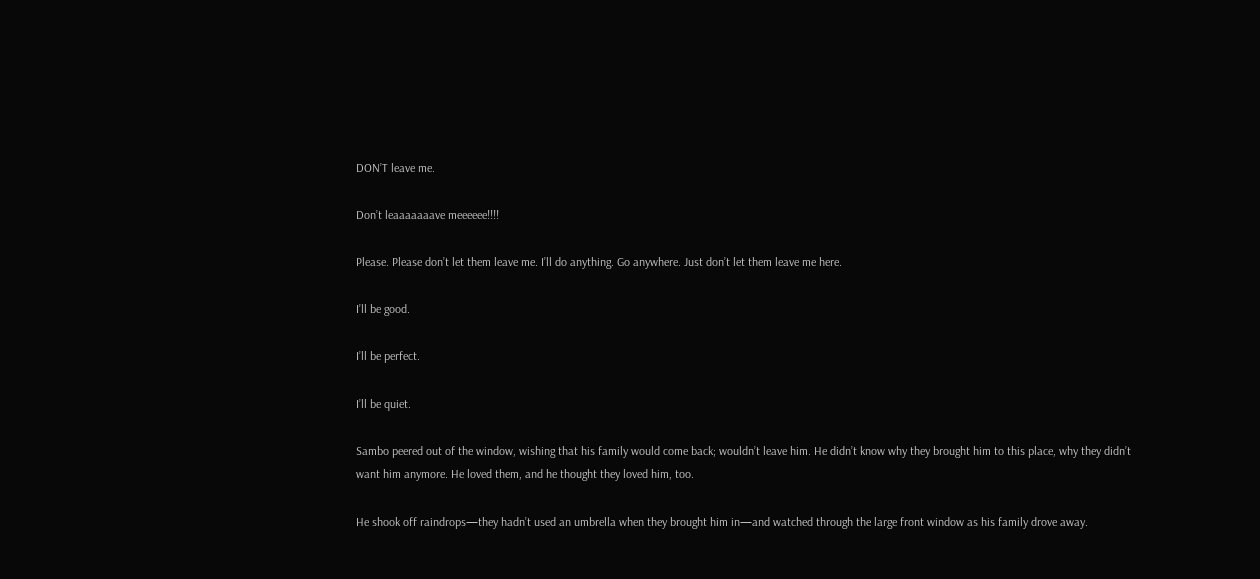DON’T leave me.

Don’t leaaaaaaave meeeeee!!!!

Please. Please don’t let them leave me. I’ll do anything. Go anywhere. Just don’t let them leave me here.

I’ll be good.

I’ll be perfect.

I’ll be quiet.

Sambo peered out of the window, wishing that his family would come back; wouldn’t leave him. He didn’t know why they brought him to this place, why they didn’t want him anymore. He loved them, and he thought they loved him, too.

He shook off raindrops—they hadn’t used an umbrella when they brought him in—and watched through the large front window as his family drove away.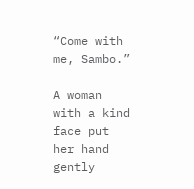“Come with me, Sambo.”

A woman with a kind face put her hand gently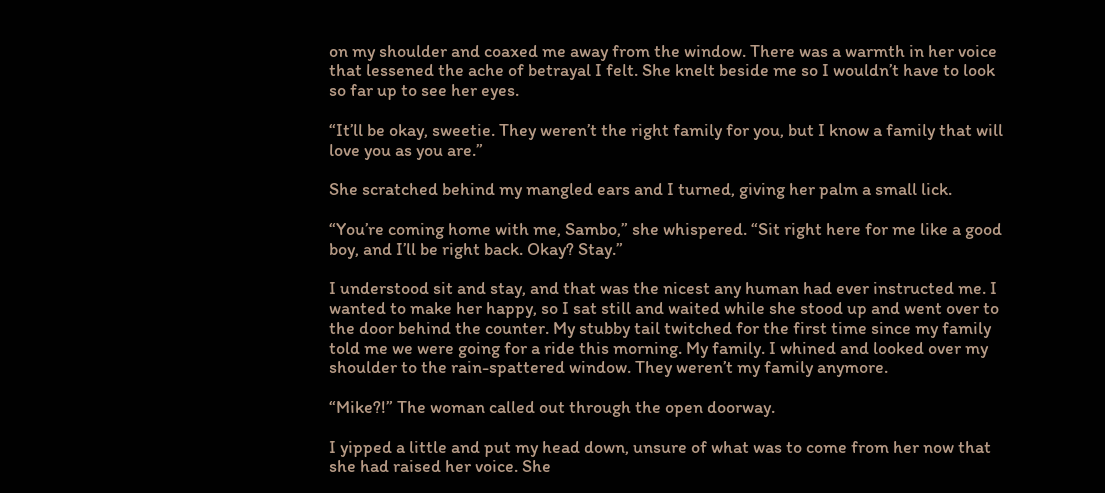on my shoulder and coaxed me away from the window. There was a warmth in her voice that lessened the ache of betrayal I felt. She knelt beside me so I wouldn’t have to look so far up to see her eyes.

“It’ll be okay, sweetie. They weren’t the right family for you, but I know a family that will love you as you are.”

She scratched behind my mangled ears and I turned, giving her palm a small lick.

“You’re coming home with me, Sambo,” she whispered. “Sit right here for me like a good boy, and I’ll be right back. Okay? Stay.”

I understood sit and stay, and that was the nicest any human had ever instructed me. I wanted to make her happy, so I sat still and waited while she stood up and went over to the door behind the counter. My stubby tail twitched for the first time since my family told me we were going for a ride this morning. My family. I whined and looked over my shoulder to the rain-spattered window. They weren’t my family anymore.

“Mike?!” The woman called out through the open doorway.

I yipped a little and put my head down, unsure of what was to come from her now that she had raised her voice. She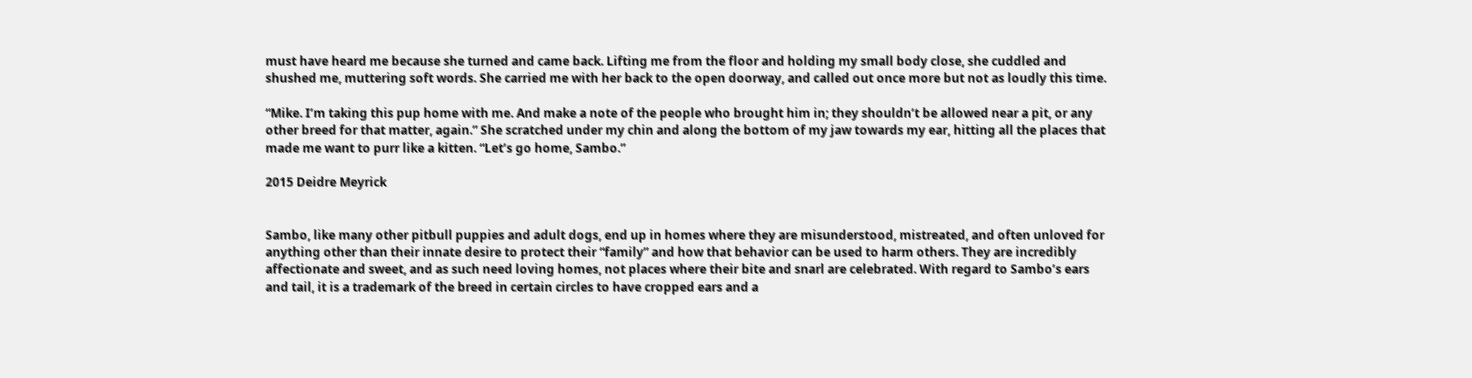must have heard me because she turned and came back. Lifting me from the floor and holding my small body close, she cuddled and shushed me, muttering soft words. She carried me with her back to the open doorway, and called out once more but not as loudly this time.

“Mike. I’m taking this pup home with me. And make a note of the people who brought him in; they shouldn’t be allowed near a pit, or any other breed for that matter, again.” She scratched under my chin and along the bottom of my jaw towards my ear, hitting all the places that made me want to purr like a kitten. “Let’s go home, Sambo.”

2015 Deidre Meyrick


Sambo, like many other pitbull puppies and adult dogs, end up in homes where they are misunderstood, mistreated, and often unloved for anything other than their innate desire to protect their “family” and how that behavior can be used to harm others. They are incredibly affectionate and sweet, and as such need loving homes, not places where their bite and snarl are celebrated. With regard to Sambo’s ears and tail, it is a trademark of the breed in certain circles to have cropped ears and a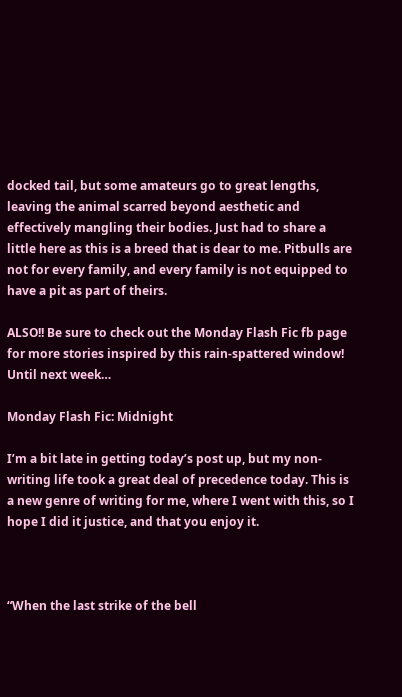docked tail, but some amateurs go to great lengths, leaving the animal scarred beyond aesthetic and effectively mangling their bodies. Just had to share a little here as this is a breed that is dear to me. Pitbulls are not for every family, and every family is not equipped to have a pit as part of theirs.

ALSO!! Be sure to check out the Monday Flash Fic fb page for more stories inspired by this rain-spattered window! Until next week…

Monday Flash Fic: Midnight

I’m a bit late in getting today’s post up, but my non-writing life took a great deal of precedence today. This is a new genre of writing for me, where I went with this, so I hope I did it justice, and that you enjoy it.



“When the last strike of the bell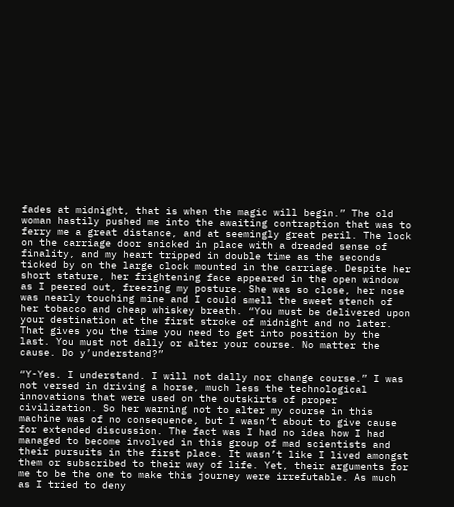fades at midnight, that is when the magic will begin.” The old woman hastily pushed me into the awaiting contraption that was to ferry me a great distance, and at seemingly great peril. The lock on the carriage door snicked in place with a dreaded sense of finality, and my heart tripped in double time as the seconds ticked by on the large clock mounted in the carriage. Despite her short stature, her frightening face appeared in the open window as I peered out, freezing my posture. She was so close, her nose was nearly touching mine and I could smell the sweet stench of her tobacco and cheap whiskey breath. “You must be delivered upon your destination at the first stroke of midnight and no later. That gives you the time you need to get into position by the last. You must not dally or alter your course. No matter the cause. Do y’understand?”

“Y-Yes. I understand. I will not dally nor change course.” I was not versed in driving a horse, much less the technological innovations that were used on the outskirts of proper civilization. So her warning not to alter my course in this machine was of no consequence, but I wasn’t about to give cause for extended discussion. The fact was I had no idea how I had managed to become involved in this group of mad scientists and their pursuits in the first place. It wasn’t like I lived amongst them or subscribed to their way of life. Yet, their arguments for me to be the one to make this journey were irrefutable. As much as I tried to deny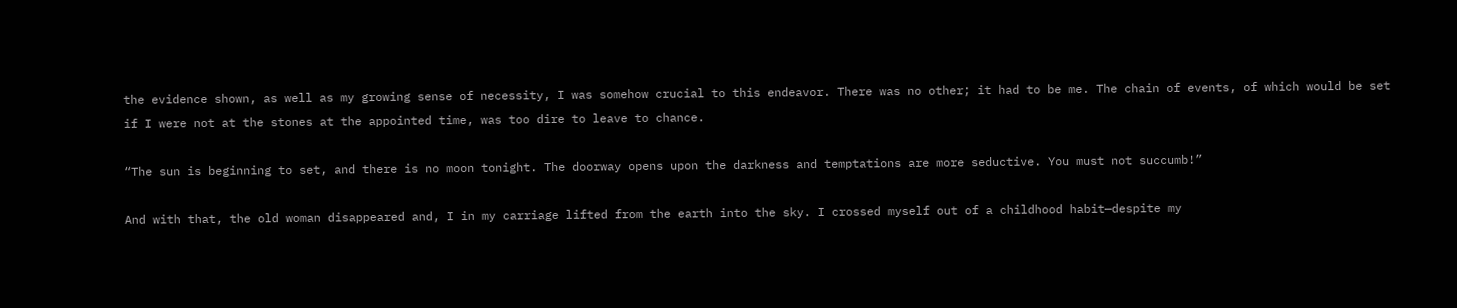the evidence shown, as well as my growing sense of necessity, I was somehow crucial to this endeavor. There was no other; it had to be me. The chain of events, of which would be set if I were not at the stones at the appointed time, was too dire to leave to chance.

“The sun is beginning to set, and there is no moon tonight. The doorway opens upon the darkness and temptations are more seductive. You must not succumb!”

And with that, the old woman disappeared and, I in my carriage lifted from the earth into the sky. I crossed myself out of a childhood habit—despite my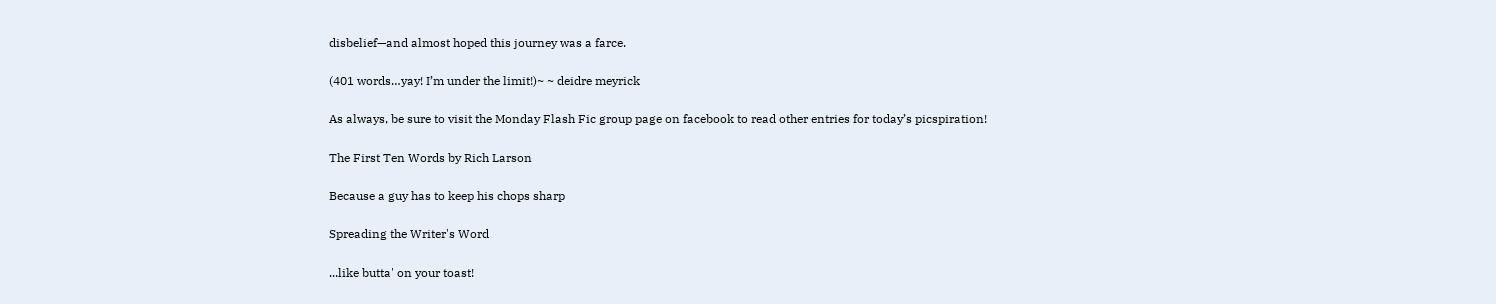disbelief—and almost hoped this journey was a farce.

(401 words…yay! I’m under the limit!)~ ~ deidre meyrick

As always, be sure to visit the Monday Flash Fic group page on facebook to read other entries for today’s picspiration!

The First Ten Words by Rich Larson

Because a guy has to keep his chops sharp

Spreading the Writer's Word

...like butta' on your toast!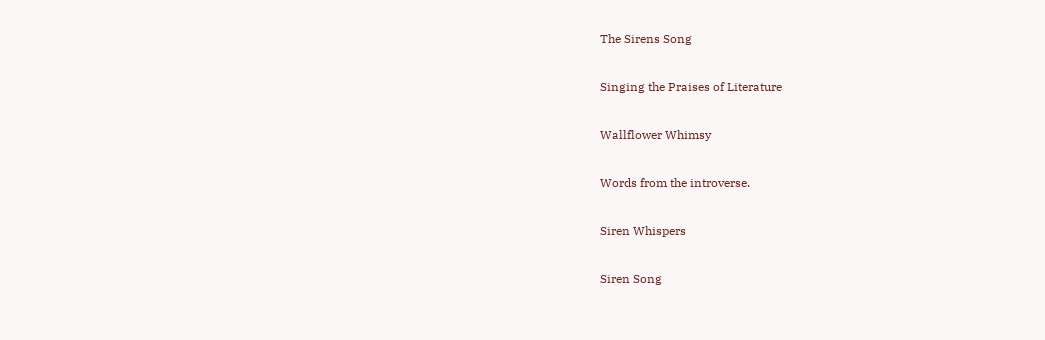The Sirens Song

Singing the Praises of Literature

Wallflower Whimsy

Words from the introverse.

Siren Whispers

Siren Song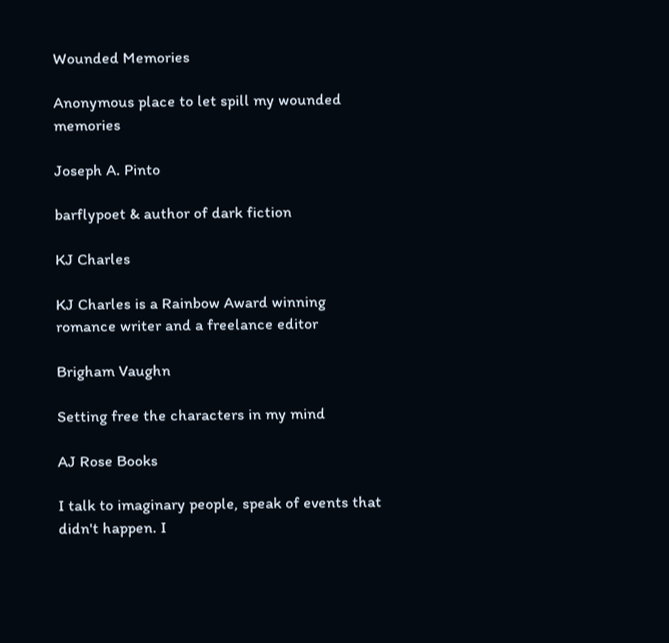Wounded Memories

Anonymous place to let spill my wounded memories

Joseph A. Pinto

barflypoet & author of dark fiction

KJ Charles

KJ Charles is a Rainbow Award winning romance writer and a freelance editor

Brigham Vaughn

Setting free the characters in my mind

AJ Rose Books

I talk to imaginary people, speak of events that didn't happen. I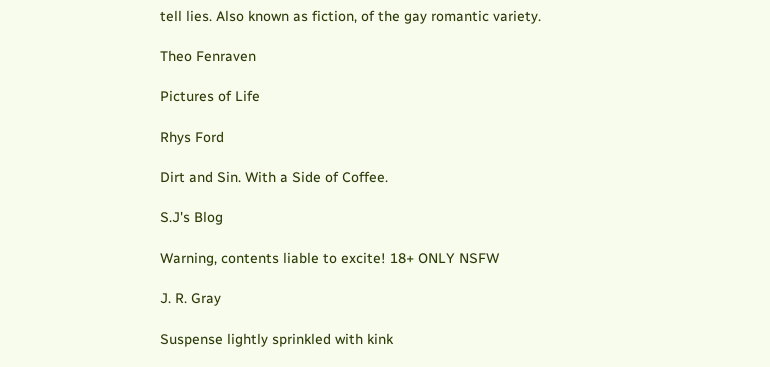tell lies. Also known as fiction, of the gay romantic variety.

Theo Fenraven

Pictures of Life

Rhys Ford

Dirt and Sin. With a Side of Coffee.

S.J's Blog

Warning, contents liable to excite! 18+ ONLY NSFW

J. R. Gray

Suspense lightly sprinkled with kink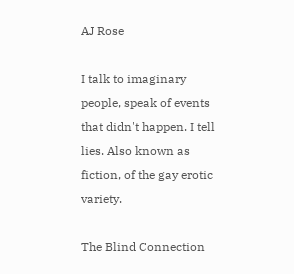AJ Rose

I talk to imaginary people, speak of events that didn't happen. I tell lies. Also known as fiction, of the gay erotic variety.

The Blind Connection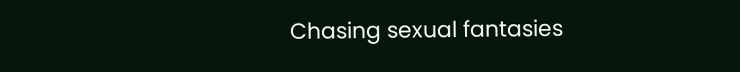Chasing sexual fantasies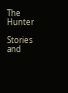The Hunter

Stories and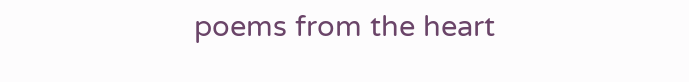poems from the heart